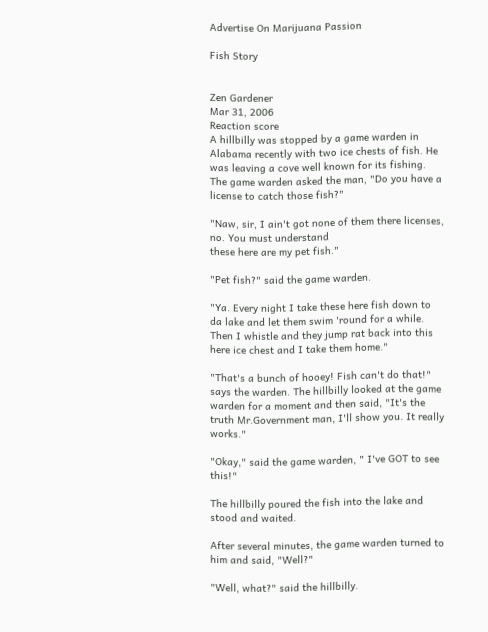Advertise On Marijuana Passion

Fish Story


Zen Gardener
Mar 31, 2006
Reaction score
A hillbilly was stopped by a game warden in Alabama recently with two ice chests of fish. He was leaving a cove well known for its fishing. The game warden asked the man, "Do you have a license to catch those fish?"

"Naw, sir, I ain't got none of them there licenses, no. You must understand
these here are my pet fish."

"Pet fish?" said the game warden.

"Ya. Every night I take these here fish down to da lake and let them swim 'round for a while. Then I whistle and they jump rat back into this here ice chest and I take them home."

"That's a bunch of hooey! Fish can't do that!" says the warden. The hillbilly looked at the game warden for a moment and then said, "It's the truth Mr.Government man, I'll show you. It really works."

"Okay," said the game warden, " I've GOT to see this!"

The hillbilly poured the fish into the lake and stood and waited.

After several minutes, the game warden turned to him and said, "Well?"

"Well, what?" said the hillbilly.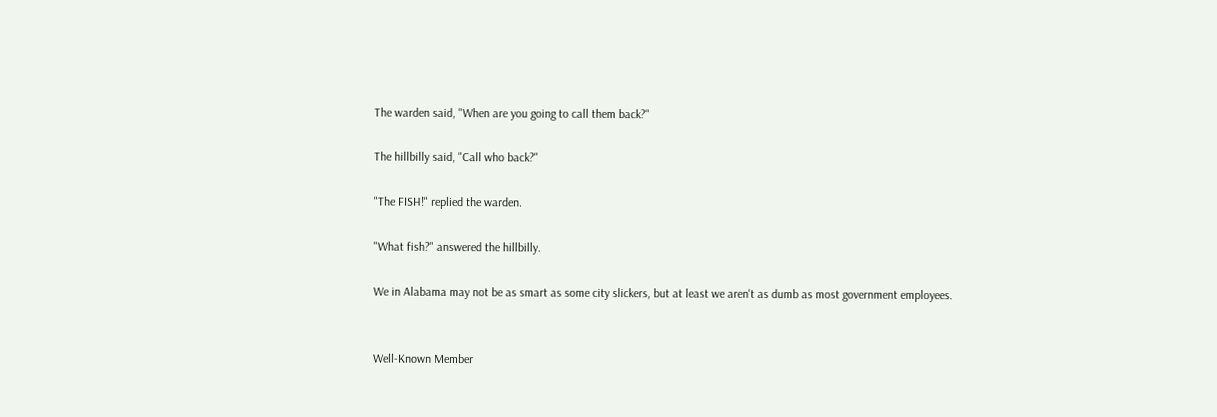The warden said, "When are you going to call them back?"

The hillbilly said, "Call who back?"

"The FISH!" replied the warden.

"What fish?" answered the hillbilly.

We in Alabama may not be as smart as some city slickers, but at least we aren't as dumb as most government employees.


Well-Known Member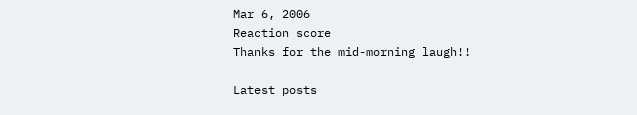Mar 6, 2006
Reaction score
Thanks for the mid-morning laugh!!

Latest posts